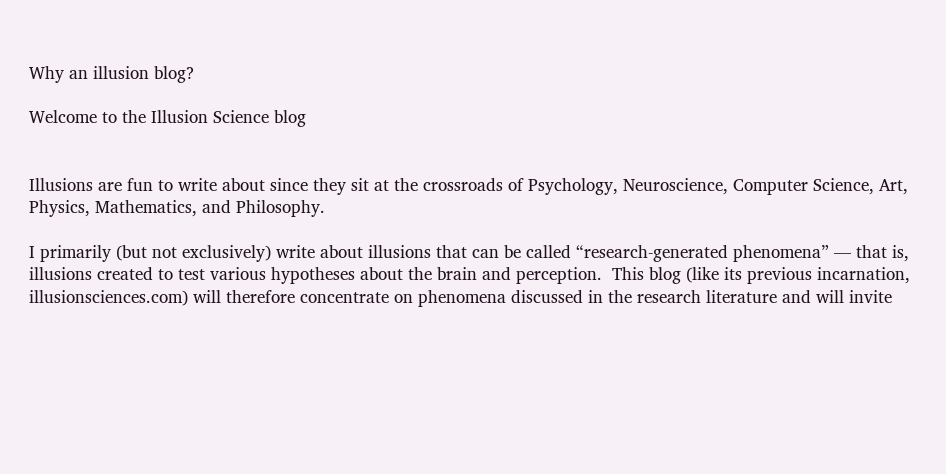Why an illusion blog?

Welcome to the Illusion Science blog


Illusions are fun to write about since they sit at the crossroads of Psychology, Neuroscience, Computer Science, Art, Physics, Mathematics, and Philosophy.

I primarily (but not exclusively) write about illusions that can be called “research-generated phenomena” — that is, illusions created to test various hypotheses about the brain and perception.  This blog (like its previous incarnation, illusionsciences.com) will therefore concentrate on phenomena discussed in the research literature and will invite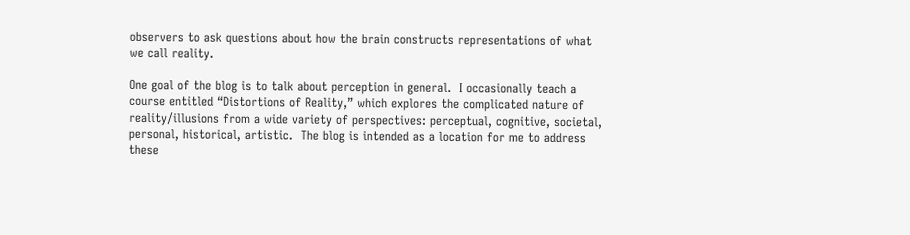observers to ask questions about how the brain constructs representations of what we call reality.

One goal of the blog is to talk about perception in general.  I occasionally teach a course entitled “Distortions of Reality,” which explores the complicated nature of reality/illusions from a wide variety of perspectives: perceptual, cognitive, societal, personal, historical, artistic.  The blog is intended as a location for me to address these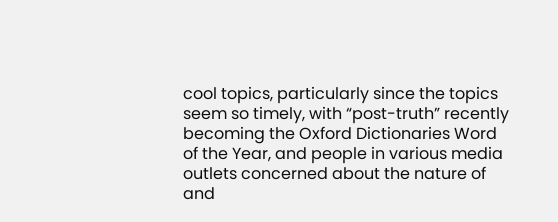cool topics, particularly since the topics seem so timely, with “post-truth” recently becoming the Oxford Dictionaries Word of the Year, and people in various media outlets concerned about the nature of and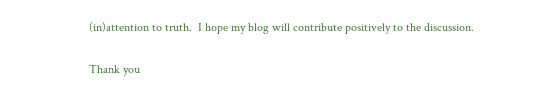(in)attention to truth.  I hope my blog will contribute positively to the discussion.

Thank you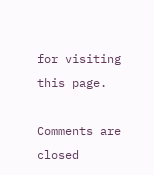for visiting this page.

Comments are closed